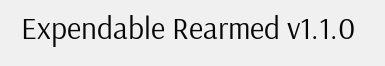Expendable Rearmed v1.1.0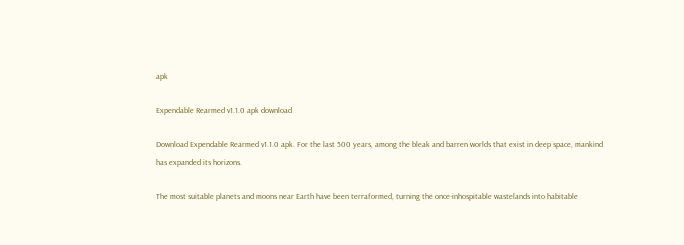apk

Expendable Rearmed v1.1.0 apk download

Download Expendable Rearmed v1.1.0 apk. For the last 500 years, among the bleak and barren worlds that exist in deep space, mankind has expanded its horizons.

The most suitable planets and moons near Earth have been terraformed, turning the once-inhospitable wastelands into habitable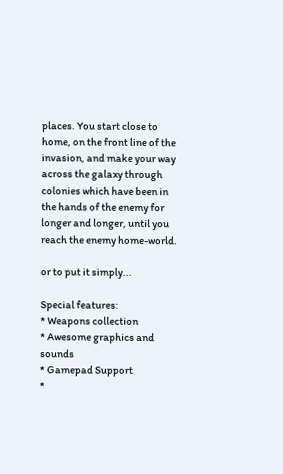places. You start close to home, on the front line of the invasion, and make your way across the galaxy through colonies which have been in the hands of the enemy for longer and longer, until you reach the enemy home-world.

or to put it simply...

Special features:
* Weapons collection
* Awesome graphics and sounds
* Gamepad Support
*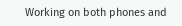Working on both phones and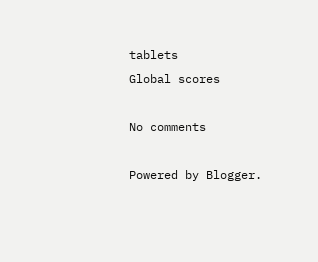tablets
Global scores

No comments

Powered by Blogger.